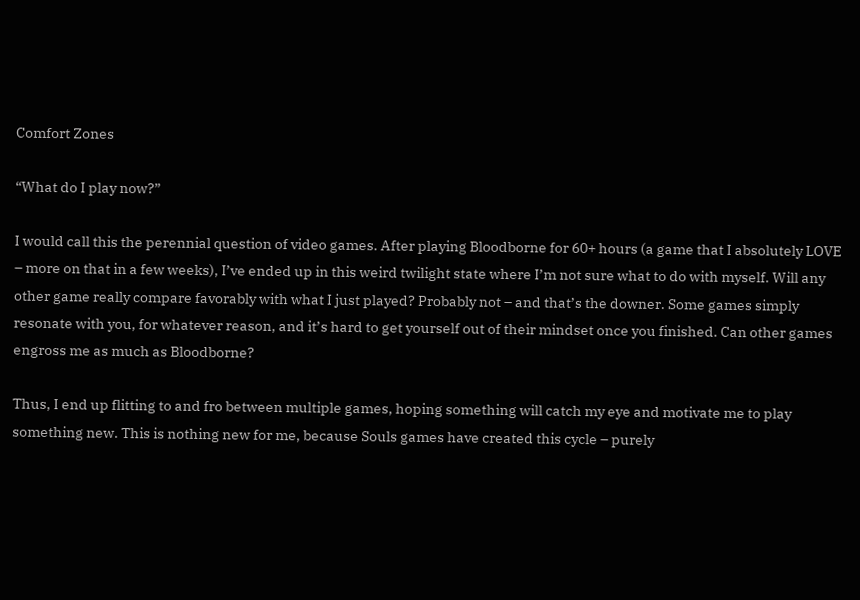Comfort Zones

“What do I play now?”

I would call this the perennial question of video games. After playing Bloodborne for 60+ hours (a game that I absolutely LOVE – more on that in a few weeks), I’ve ended up in this weird twilight state where I’m not sure what to do with myself. Will any other game really compare favorably with what I just played? Probably not – and that’s the downer. Some games simply resonate with you, for whatever reason, and it’s hard to get yourself out of their mindset once you finished. Can other games engross me as much as Bloodborne?

Thus, I end up flitting to and fro between multiple games, hoping something will catch my eye and motivate me to play something new. This is nothing new for me, because Souls games have created this cycle – purely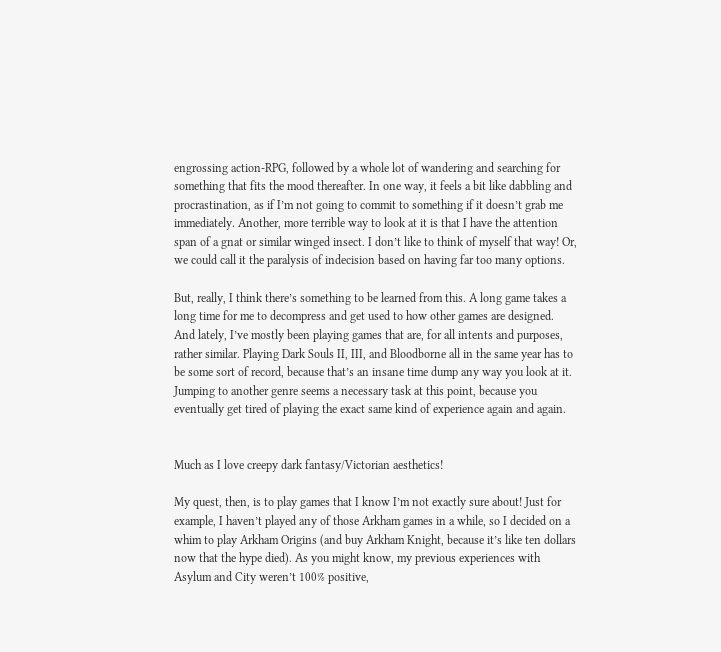engrossing action-RPG, followed by a whole lot of wandering and searching for something that fits the mood thereafter. In one way, it feels a bit like dabbling and procrastination, as if I’m not going to commit to something if it doesn’t grab me immediately. Another, more terrible way to look at it is that I have the attention span of a gnat or similar winged insect. I don’t like to think of myself that way! Or, we could call it the paralysis of indecision based on having far too many options.

But, really, I think there’s something to be learned from this. A long game takes a long time for me to decompress and get used to how other games are designed. And lately, I’ve mostly been playing games that are, for all intents and purposes, rather similar. Playing Dark Souls II, III, and Bloodborne all in the same year has to be some sort of record, because that’s an insane time dump any way you look at it. Jumping to another genre seems a necessary task at this point, because you eventually get tired of playing the exact same kind of experience again and again.


Much as I love creepy dark fantasy/Victorian aesthetics!

My quest, then, is to play games that I know I’m not exactly sure about! Just for example, I haven’t played any of those Arkham games in a while, so I decided on a whim to play Arkham Origins (and buy Arkham Knight, because it’s like ten dollars now that the hype died). As you might know, my previous experiences with Asylum and City weren’t 100% positive,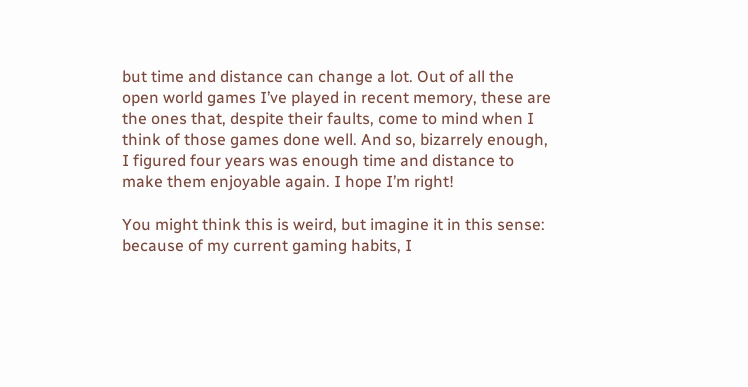but time and distance can change a lot. Out of all the open world games I’ve played in recent memory, these are the ones that, despite their faults, come to mind when I think of those games done well. And so, bizarrely enough, I figured four years was enough time and distance to make them enjoyable again. I hope I’m right!

You might think this is weird, but imagine it in this sense: because of my current gaming habits, I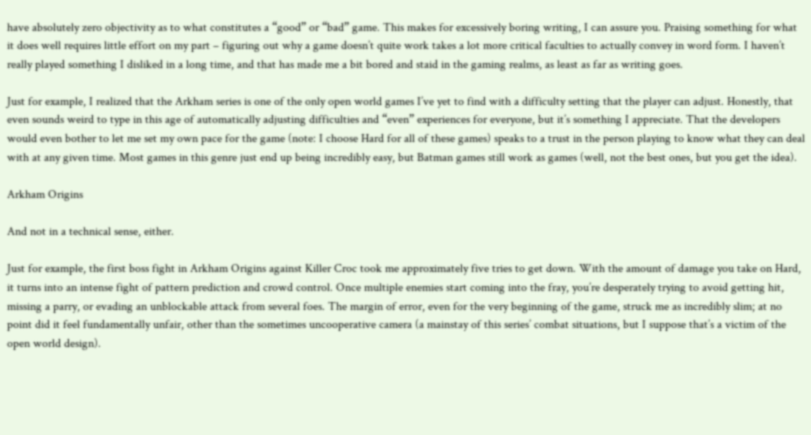have absolutely zero objectivity as to what constitutes a “good” or “bad” game. This makes for excessively boring writing, I can assure you. Praising something for what it does well requires little effort on my part – figuring out why a game doesn’t quite work takes a lot more critical faculties to actually convey in word form. I haven’t really played something I disliked in a long time, and that has made me a bit bored and staid in the gaming realms, as least as far as writing goes.

Just for example, I realized that the Arkham series is one of the only open world games I’ve yet to find with a difficulty setting that the player can adjust. Honestly, that even sounds weird to type in this age of automatically adjusting difficulties and “even” experiences for everyone, but it’s something I appreciate. That the developers would even bother to let me set my own pace for the game (note: I choose Hard for all of these games) speaks to a trust in the person playing to know what they can deal with at any given time. Most games in this genre just end up being incredibly easy, but Batman games still work as games (well, not the best ones, but you get the idea).

Arkham Origins

And not in a technical sense, either.

Just for example, the first boss fight in Arkham Origins against Killer Croc took me approximately five tries to get down. With the amount of damage you take on Hard, it turns into an intense fight of pattern prediction and crowd control. Once multiple enemies start coming into the fray, you’re desperately trying to avoid getting hit, missing a parry, or evading an unblockable attack from several foes. The margin of error, even for the very beginning of the game, struck me as incredibly slim; at no point did it feel fundamentally unfair, other than the sometimes uncooperative camera (a mainstay of this series’ combat situations, but I suppose that’s a victim of the open world design).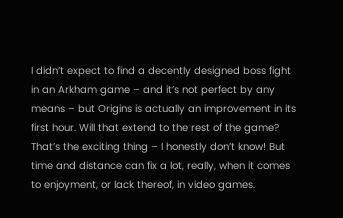I didn’t expect to find a decently designed boss fight in an Arkham game – and it’s not perfect by any means – but Origins is actually an improvement in its first hour. Will that extend to the rest of the game? That’s the exciting thing – I honestly don’t know! But time and distance can fix a lot, really, when it comes to enjoyment, or lack thereof, in video games.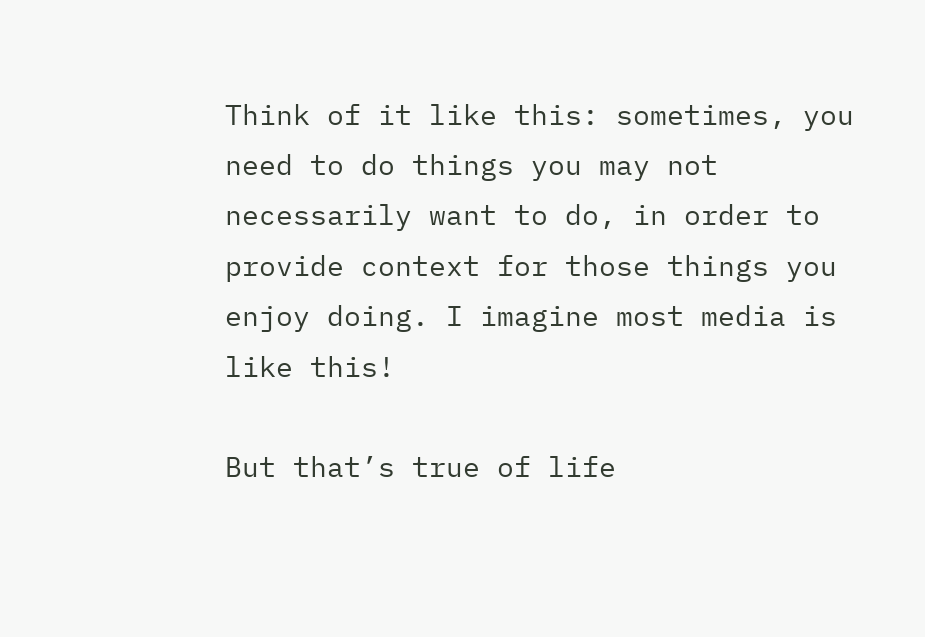Think of it like this: sometimes, you need to do things you may not necessarily want to do, in order to provide context for those things you enjoy doing. I imagine most media is like this!

But that’s true of life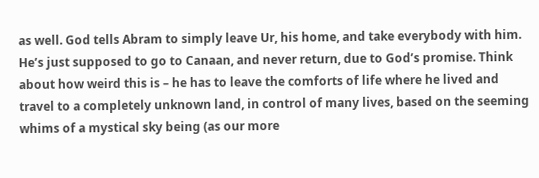as well. God tells Abram to simply leave Ur, his home, and take everybody with him. He’s just supposed to go to Canaan, and never return, due to God’s promise. Think about how weird this is – he has to leave the comforts of life where he lived and travel to a completely unknown land, in control of many lives, based on the seeming whims of a mystical sky being (as our more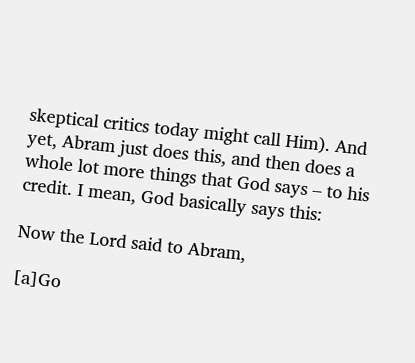skeptical critics today might call Him). And yet, Abram just does this, and then does a whole lot more things that God says – to his credit. I mean, God basically says this:

Now the Lord said to Abram,

[a]Go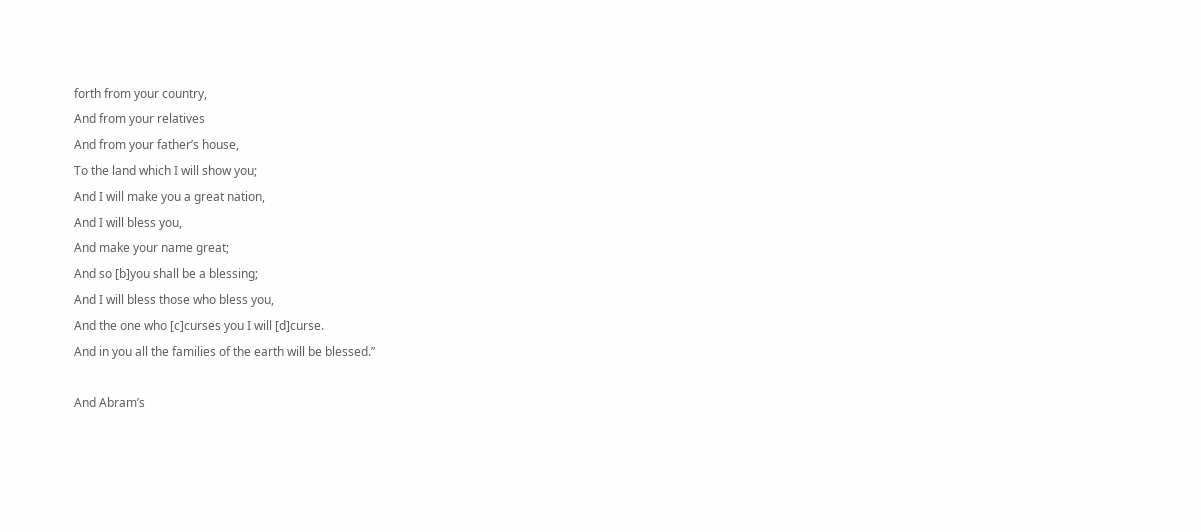forth from your country,
And from your relatives
And from your father’s house,
To the land which I will show you;
And I will make you a great nation,
And I will bless you,
And make your name great;
And so [b]you shall be a blessing;
And I will bless those who bless you,
And the one who [c]curses you I will [d]curse.
And in you all the families of the earth will be blessed.”

And Abram’s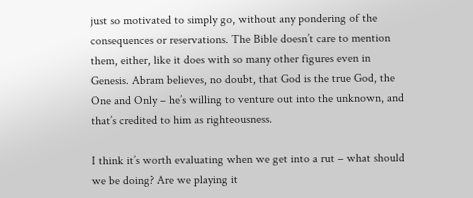just so motivated to simply go, without any pondering of the consequences or reservations. The Bible doesn’t care to mention them, either, like it does with so many other figures even in Genesis. Abram believes, no doubt, that God is the true God, the One and Only – he’s willing to venture out into the unknown, and that’s credited to him as righteousness.

I think it’s worth evaluating when we get into a rut – what should we be doing? Are we playing it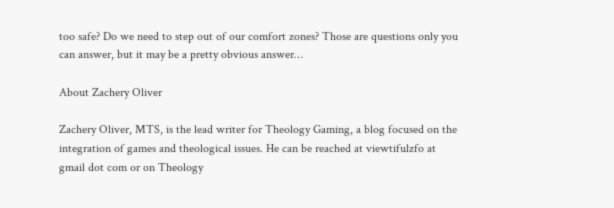too safe? Do we need to step out of our comfort zones? Those are questions only you can answer, but it may be a pretty obvious answer…

About Zachery Oliver

Zachery Oliver, MTS, is the lead writer for Theology Gaming, a blog focused on the integration of games and theological issues. He can be reached at viewtifulzfo at gmail dot com or on Theology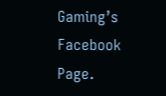Gaming’s Facebook Page.